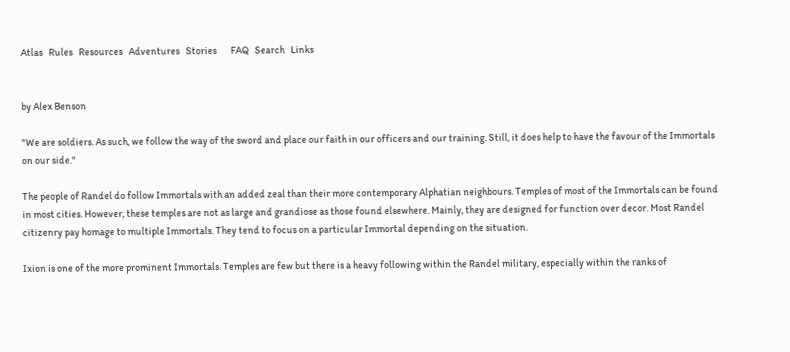Atlas   Rules   Resources   Adventures   Stories       FAQ   Search   Links


by Alex Benson

"We are soldiers. As such, we follow the way of the sword and place our faith in our officers and our training. Still, it does help to have the favour of the Immortals on our side."

The people of Randel do follow Immortals with an added zeal than their more contemporary Alphatian neighbours. Temples of most of the Immortals can be found in most cities. However, these temples are not as large and grandiose as those found elsewhere. Mainly, they are designed for function over decor. Most Randel citizenry pay homage to multiple Immortals. They tend to focus on a particular Immortal depending on the situation.

Ixion is one of the more prominent Immortals. Temples are few but there is a heavy following within the Randel military, especially within the ranks of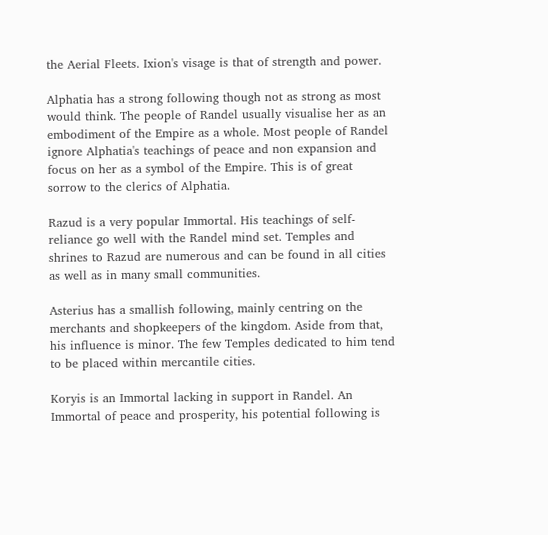the Aerial Fleets. Ixion's visage is that of strength and power.

Alphatia has a strong following though not as strong as most would think. The people of Randel usually visualise her as an embodiment of the Empire as a whole. Most people of Randel ignore Alphatia's teachings of peace and non expansion and focus on her as a symbol of the Empire. This is of great sorrow to the clerics of Alphatia.

Razud is a very popular Immortal. His teachings of self-reliance go well with the Randel mind set. Temples and shrines to Razud are numerous and can be found in all cities as well as in many small communities.

Asterius has a smallish following, mainly centring on the merchants and shopkeepers of the kingdom. Aside from that, his influence is minor. The few Temples dedicated to him tend to be placed within mercantile cities.

Koryis is an Immortal lacking in support in Randel. An Immortal of peace and prosperity, his potential following is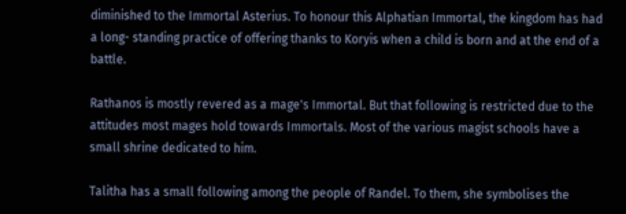diminished to the Immortal Asterius. To honour this Alphatian Immortal, the kingdom has had a long- standing practice of offering thanks to Koryis when a child is born and at the end of a battle.

Rathanos is mostly revered as a mage's Immortal. But that following is restricted due to the attitudes most mages hold towards Immortals. Most of the various magist schools have a small shrine dedicated to him.

Talitha has a small following among the people of Randel. To them, she symbolises the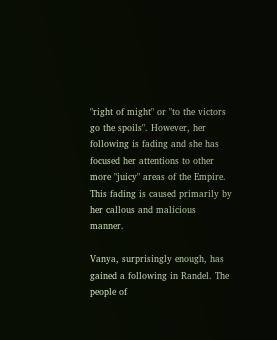"right of might" or "to the victors go the spoils". However, her following is fading and she has focused her attentions to other more "juicy" areas of the Empire. This fading is caused primarily by her callous and malicious manner.

Vanya, surprisingly enough, has gained a following in Randel. The people of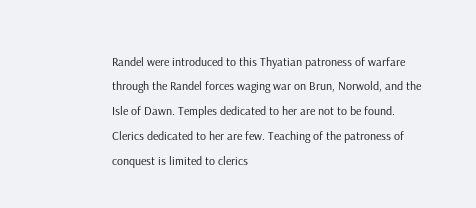Randel were introduced to this Thyatian patroness of warfare through the Randel forces waging war on Brun, Norwold, and the Isle of Dawn. Temples dedicated to her are not to be found. Clerics dedicated to her are few. Teaching of the patroness of conquest is limited to clerics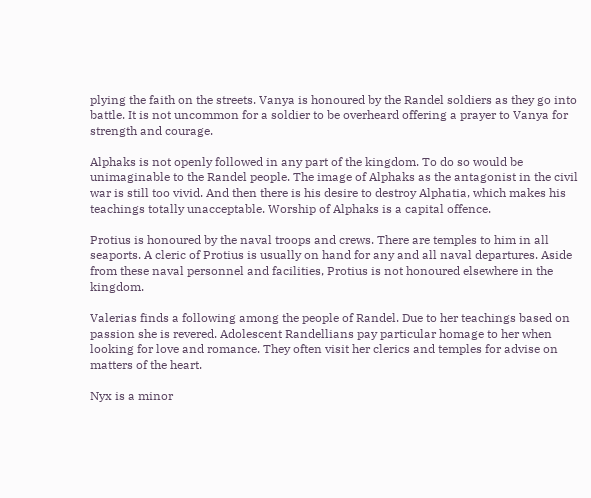plying the faith on the streets. Vanya is honoured by the Randel soldiers as they go into battle. It is not uncommon for a soldier to be overheard offering a prayer to Vanya for strength and courage.

Alphaks is not openly followed in any part of the kingdom. To do so would be unimaginable to the Randel people. The image of Alphaks as the antagonist in the civil war is still too vivid. And then there is his desire to destroy Alphatia, which makes his teachings totally unacceptable. Worship of Alphaks is a capital offence.

Protius is honoured by the naval troops and crews. There are temples to him in all seaports. A cleric of Protius is usually on hand for any and all naval departures. Aside from these naval personnel and facilities, Protius is not honoured elsewhere in the kingdom.

Valerias finds a following among the people of Randel. Due to her teachings based on passion she is revered. Adolescent Randellians pay particular homage to her when looking for love and romance. They often visit her clerics and temples for advise on matters of the heart.

Nyx is a minor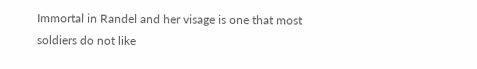Immortal in Randel and her visage is one that most soldiers do not like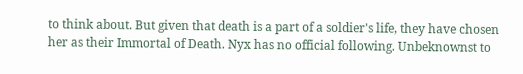to think about. But given that death is a part of a soldier's life, they have chosen her as their Immortal of Death. Nyx has no official following. Unbeknownst to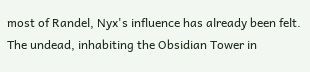most of Randel, Nyx's influence has already been felt. The undead, inhabiting the Obsidian Tower in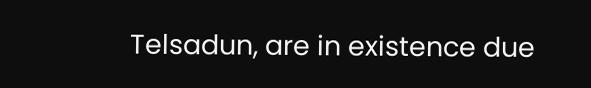Telsadun, are in existence due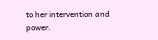to her intervention and power.